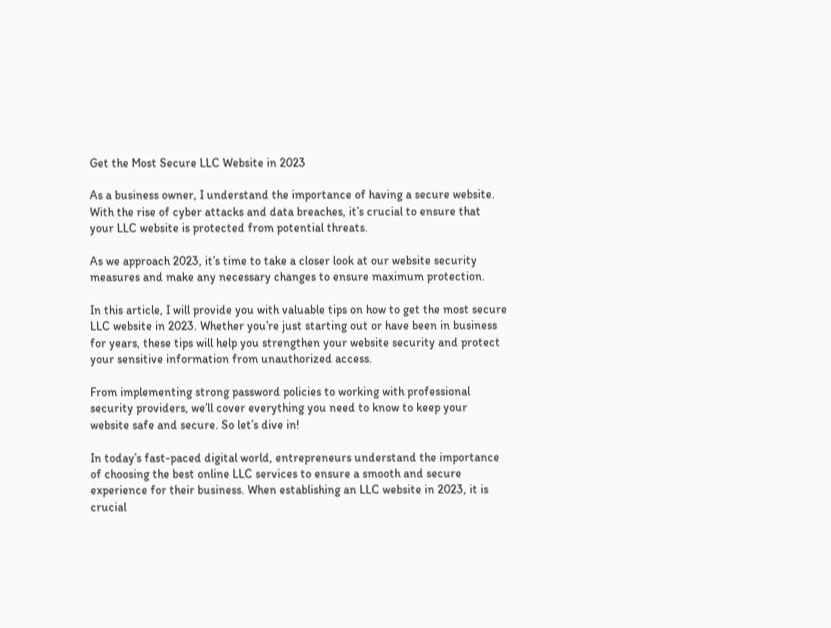Get the Most Secure LLC Website in 2023

As a business owner, I understand the importance of having a secure website. With the rise of cyber attacks and data breaches, it’s crucial to ensure that your LLC website is protected from potential threats.

As we approach 2023, it’s time to take a closer look at our website security measures and make any necessary changes to ensure maximum protection.

In this article, I will provide you with valuable tips on how to get the most secure LLC website in 2023. Whether you’re just starting out or have been in business for years, these tips will help you strengthen your website security and protect your sensitive information from unauthorized access.

From implementing strong password policies to working with professional security providers, we’ll cover everything you need to know to keep your website safe and secure. So let’s dive in!

In today’s fast-paced digital world, entrepreneurs understand the importance of choosing the best online LLC services to ensure a smooth and secure experience for their business. When establishing an LLC website in 2023, it is crucial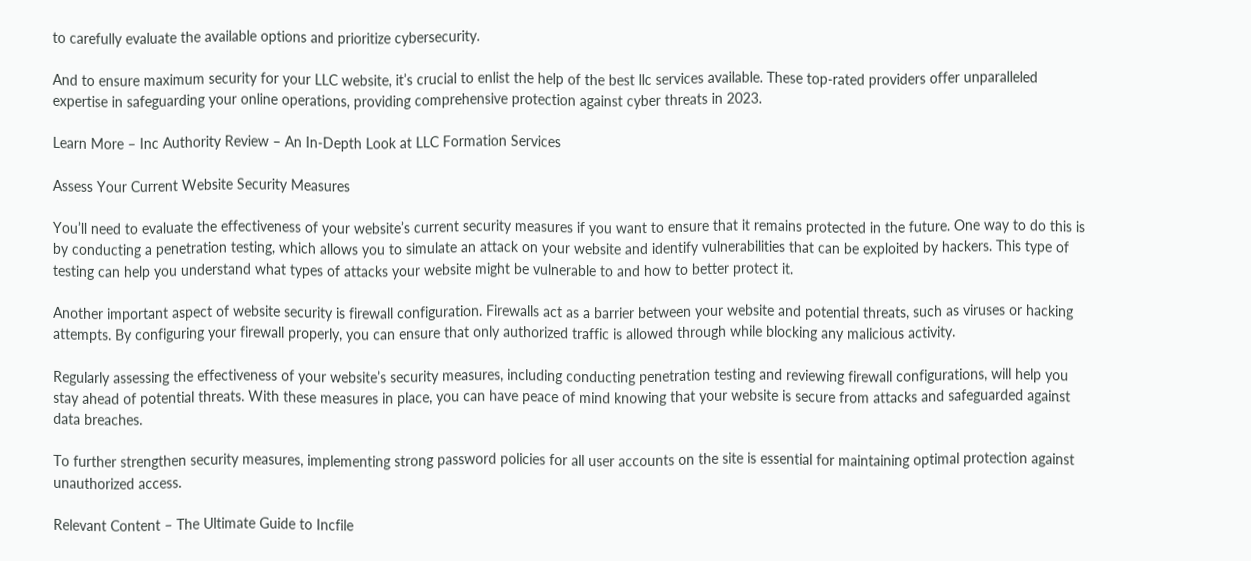to carefully evaluate the available options and prioritize cybersecurity.

And to ensure maximum security for your LLC website, it’s crucial to enlist the help of the best llc services available. These top-rated providers offer unparalleled expertise in safeguarding your online operations, providing comprehensive protection against cyber threats in 2023.

Learn More – Inc Authority Review – An In-Depth Look at LLC Formation Services

Assess Your Current Website Security Measures

You’ll need to evaluate the effectiveness of your website’s current security measures if you want to ensure that it remains protected in the future. One way to do this is by conducting a penetration testing, which allows you to simulate an attack on your website and identify vulnerabilities that can be exploited by hackers. This type of testing can help you understand what types of attacks your website might be vulnerable to and how to better protect it.

Another important aspect of website security is firewall configuration. Firewalls act as a barrier between your website and potential threats, such as viruses or hacking attempts. By configuring your firewall properly, you can ensure that only authorized traffic is allowed through while blocking any malicious activity.

Regularly assessing the effectiveness of your website’s security measures, including conducting penetration testing and reviewing firewall configurations, will help you stay ahead of potential threats. With these measures in place, you can have peace of mind knowing that your website is secure from attacks and safeguarded against data breaches.

To further strengthen security measures, implementing strong password policies for all user accounts on the site is essential for maintaining optimal protection against unauthorized access.

Relevant Content – The Ultimate Guide to Incfile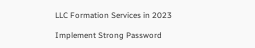LLC Formation Services in 2023

Implement Strong Password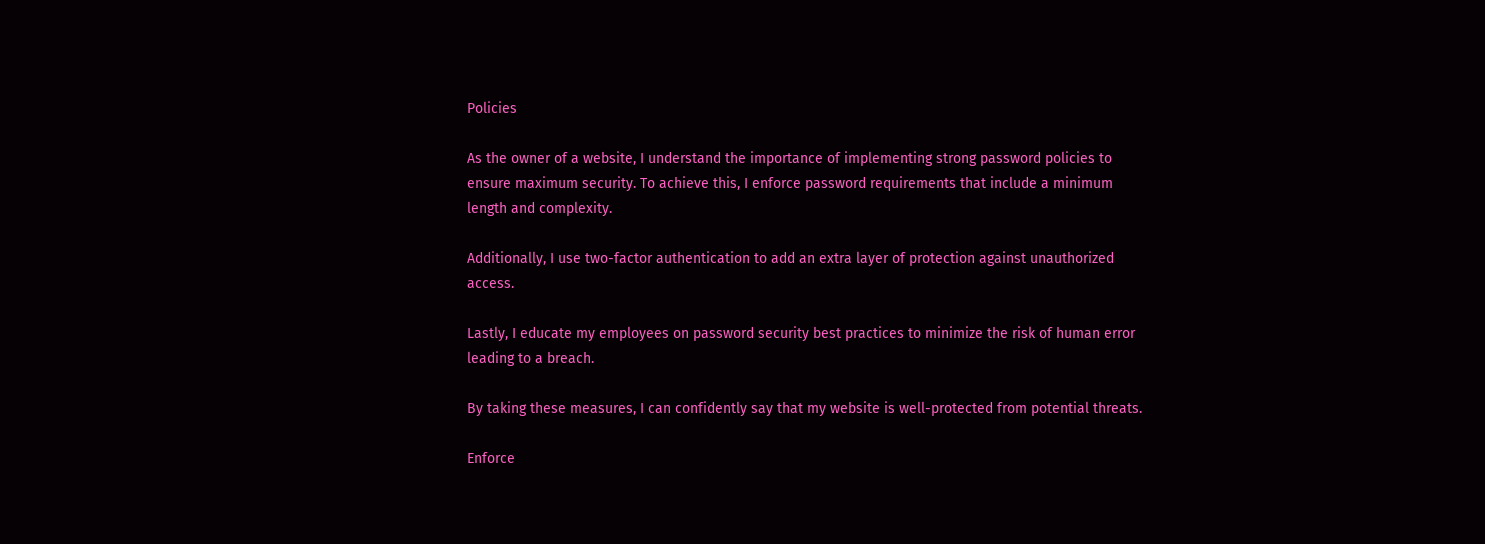Policies

As the owner of a website, I understand the importance of implementing strong password policies to ensure maximum security. To achieve this, I enforce password requirements that include a minimum length and complexity.

Additionally, I use two-factor authentication to add an extra layer of protection against unauthorized access.

Lastly, I educate my employees on password security best practices to minimize the risk of human error leading to a breach.

By taking these measures, I can confidently say that my website is well-protected from potential threats.

Enforce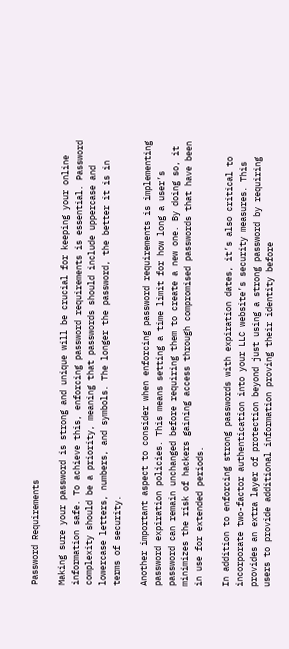Password Requirements

Making sure your password is strong and unique will be crucial for keeping your online information safe. To achieve this, enforcing password requirements is essential. Password complexity should be a priority, meaning that passwords should include uppercase and lowercase letters, numbers, and symbols. The longer the password, the better it is in terms of security.

Another important aspect to consider when enforcing password requirements is implementing password expiration policies. This means setting a time limit for how long a user’s password can remain unchanged before requiring them to create a new one. By doing so, it minimizes the risk of hackers gaining access through compromised passwords that have been in use for extended periods.

In addition to enforcing strong passwords with expiration dates, it’s also critical to incorporate two-factor authentication into your LLC website’s security measures. This provides an extra layer of protection beyond just using a strong password by requiring users to provide additional information proving their identity before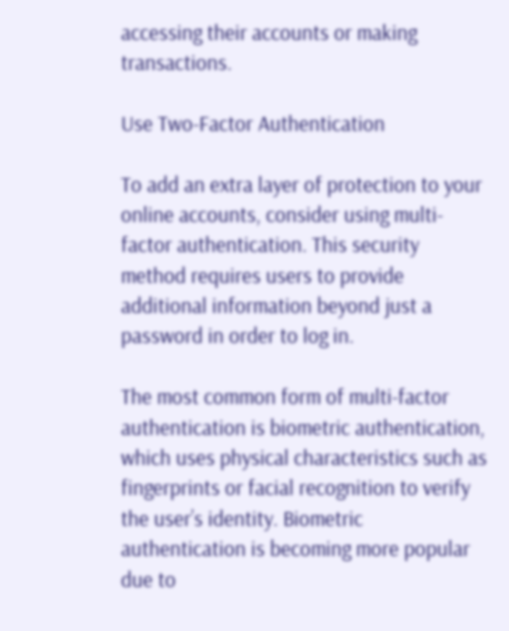accessing their accounts or making transactions.

Use Two-Factor Authentication

To add an extra layer of protection to your online accounts, consider using multi-factor authentication. This security method requires users to provide additional information beyond just a password in order to log in.

The most common form of multi-factor authentication is biometric authentication, which uses physical characteristics such as fingerprints or facial recognition to verify the user’s identity. Biometric authentication is becoming more popular due to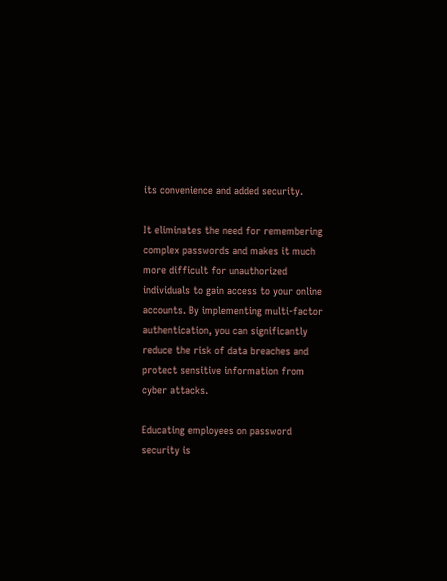its convenience and added security.

It eliminates the need for remembering complex passwords and makes it much more difficult for unauthorized individuals to gain access to your online accounts. By implementing multi-factor authentication, you can significantly reduce the risk of data breaches and protect sensitive information from cyber attacks.

Educating employees on password security is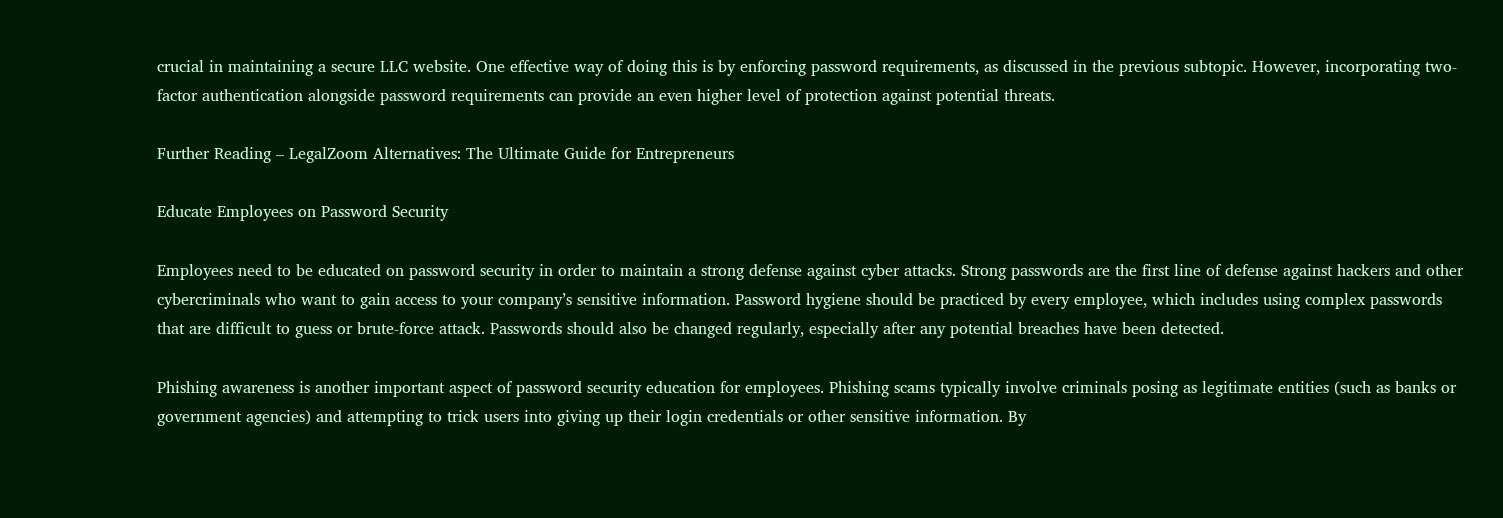crucial in maintaining a secure LLC website. One effective way of doing this is by enforcing password requirements, as discussed in the previous subtopic. However, incorporating two-factor authentication alongside password requirements can provide an even higher level of protection against potential threats.

Further Reading – LegalZoom Alternatives: The Ultimate Guide for Entrepreneurs

Educate Employees on Password Security

Employees need to be educated on password security in order to maintain a strong defense against cyber attacks. Strong passwords are the first line of defense against hackers and other cybercriminals who want to gain access to your company’s sensitive information. Password hygiene should be practiced by every employee, which includes using complex passwords that are difficult to guess or brute-force attack. Passwords should also be changed regularly, especially after any potential breaches have been detected.

Phishing awareness is another important aspect of password security education for employees. Phishing scams typically involve criminals posing as legitimate entities (such as banks or government agencies) and attempting to trick users into giving up their login credentials or other sensitive information. By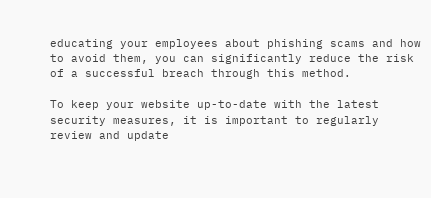educating your employees about phishing scams and how to avoid them, you can significantly reduce the risk of a successful breach through this method.

To keep your website up-to-date with the latest security measures, it is important to regularly review and update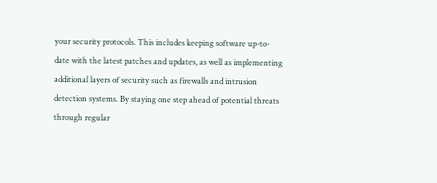your security protocols. This includes keeping software up-to-date with the latest patches and updates, as well as implementing additional layers of security such as firewalls and intrusion detection systems. By staying one step ahead of potential threats through regular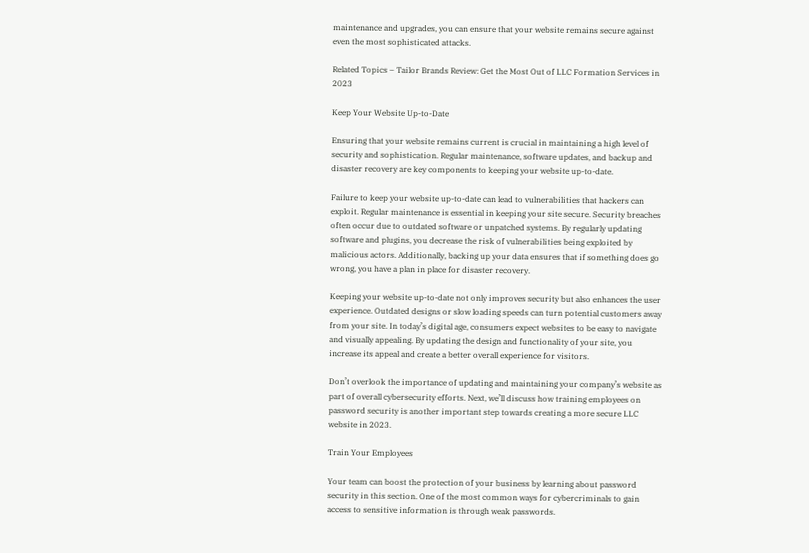maintenance and upgrades, you can ensure that your website remains secure against even the most sophisticated attacks.

Related Topics – Tailor Brands Review: Get the Most Out of LLC Formation Services in 2023

Keep Your Website Up-to-Date

Ensuring that your website remains current is crucial in maintaining a high level of security and sophistication. Regular maintenance, software updates, and backup and disaster recovery are key components to keeping your website up-to-date.

Failure to keep your website up-to-date can lead to vulnerabilities that hackers can exploit. Regular maintenance is essential in keeping your site secure. Security breaches often occur due to outdated software or unpatched systems. By regularly updating software and plugins, you decrease the risk of vulnerabilities being exploited by malicious actors. Additionally, backing up your data ensures that if something does go wrong, you have a plan in place for disaster recovery.

Keeping your website up-to-date not only improves security but also enhances the user experience. Outdated designs or slow loading speeds can turn potential customers away from your site. In today’s digital age, consumers expect websites to be easy to navigate and visually appealing. By updating the design and functionality of your site, you increase its appeal and create a better overall experience for visitors.

Don’t overlook the importance of updating and maintaining your company’s website as part of overall cybersecurity efforts. Next, we’ll discuss how training employees on password security is another important step towards creating a more secure LLC website in 2023.

Train Your Employees

Your team can boost the protection of your business by learning about password security in this section. One of the most common ways for cybercriminals to gain access to sensitive information is through weak passwords.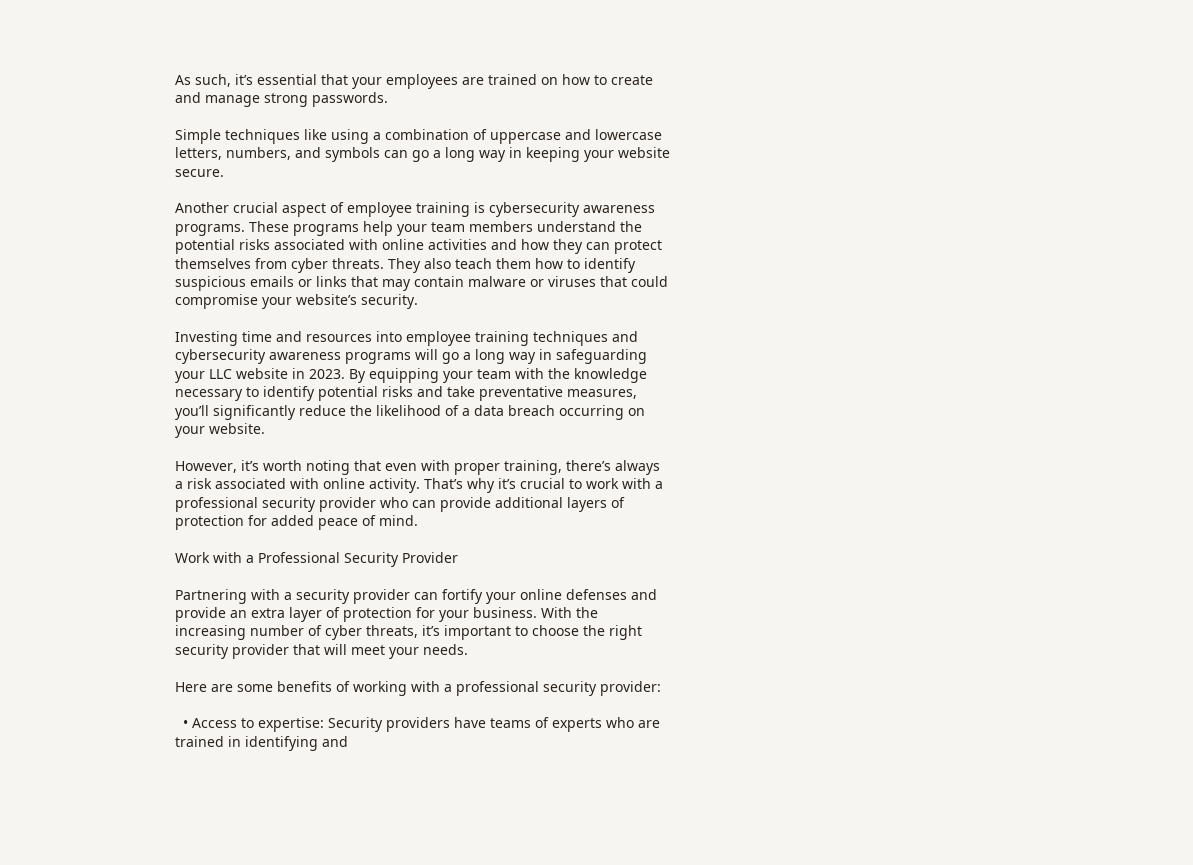As such, it’s essential that your employees are trained on how to create and manage strong passwords.

Simple techniques like using a combination of uppercase and lowercase letters, numbers, and symbols can go a long way in keeping your website secure.

Another crucial aspect of employee training is cybersecurity awareness programs. These programs help your team members understand the potential risks associated with online activities and how they can protect themselves from cyber threats. They also teach them how to identify suspicious emails or links that may contain malware or viruses that could compromise your website’s security.

Investing time and resources into employee training techniques and cybersecurity awareness programs will go a long way in safeguarding your LLC website in 2023. By equipping your team with the knowledge necessary to identify potential risks and take preventative measures, you’ll significantly reduce the likelihood of a data breach occurring on your website.

However, it’s worth noting that even with proper training, there’s always a risk associated with online activity. That’s why it’s crucial to work with a professional security provider who can provide additional layers of protection for added peace of mind.

Work with a Professional Security Provider

Partnering with a security provider can fortify your online defenses and provide an extra layer of protection for your business. With the increasing number of cyber threats, it’s important to choose the right security provider that will meet your needs.

Here are some benefits of working with a professional security provider:

  • Access to expertise: Security providers have teams of experts who are trained in identifying and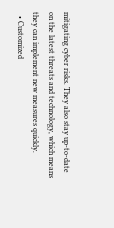mitigating cyber risks. They also stay up-to-date on the latest threats and technology, which means they can implement new measures quickly.
  • Customized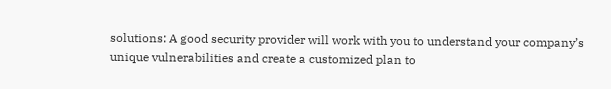solutions: A good security provider will work with you to understand your company’s unique vulnerabilities and create a customized plan to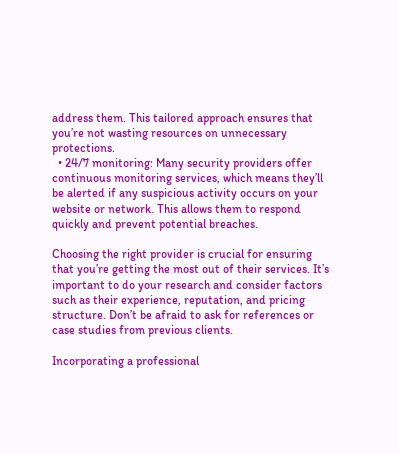address them. This tailored approach ensures that you’re not wasting resources on unnecessary protections.
  • 24/7 monitoring: Many security providers offer continuous monitoring services, which means they’ll be alerted if any suspicious activity occurs on your website or network. This allows them to respond quickly and prevent potential breaches.

Choosing the right provider is crucial for ensuring that you’re getting the most out of their services. It’s important to do your research and consider factors such as their experience, reputation, and pricing structure. Don’t be afraid to ask for references or case studies from previous clients.

Incorporating a professional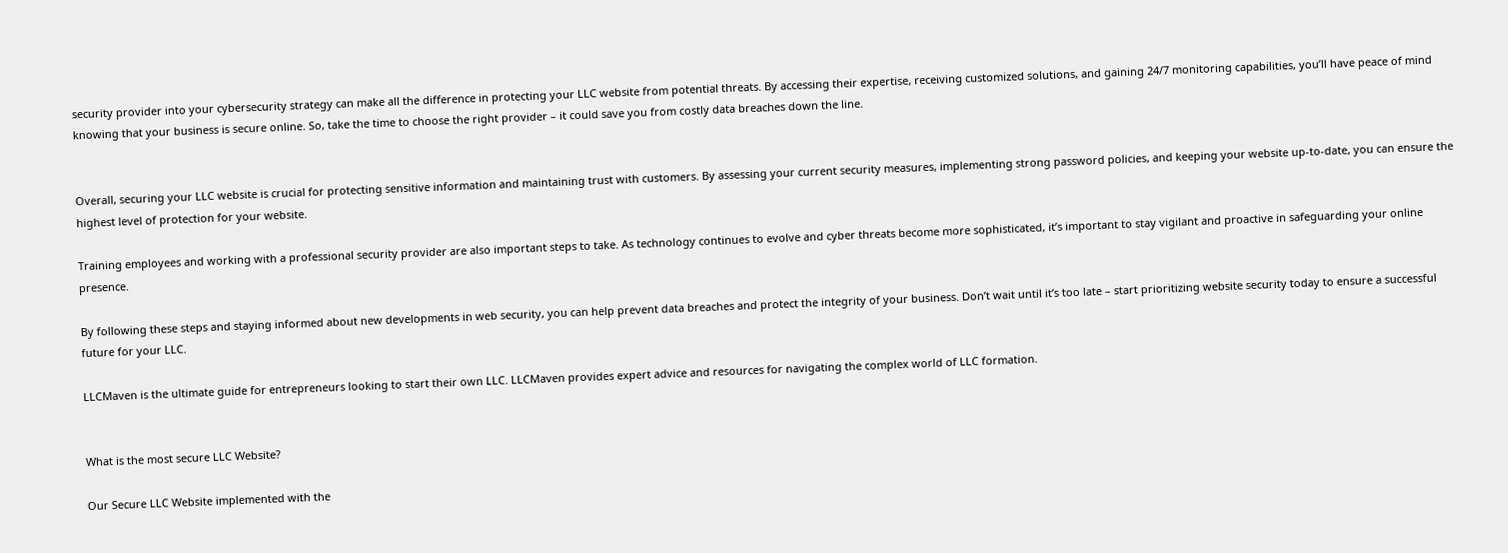security provider into your cybersecurity strategy can make all the difference in protecting your LLC website from potential threats. By accessing their expertise, receiving customized solutions, and gaining 24/7 monitoring capabilities, you’ll have peace of mind knowing that your business is secure online. So, take the time to choose the right provider – it could save you from costly data breaches down the line.


Overall, securing your LLC website is crucial for protecting sensitive information and maintaining trust with customers. By assessing your current security measures, implementing strong password policies, and keeping your website up-to-date, you can ensure the highest level of protection for your website.

Training employees and working with a professional security provider are also important steps to take. As technology continues to evolve and cyber threats become more sophisticated, it’s important to stay vigilant and proactive in safeguarding your online presence.

By following these steps and staying informed about new developments in web security, you can help prevent data breaches and protect the integrity of your business. Don’t wait until it’s too late – start prioritizing website security today to ensure a successful future for your LLC.

LLCMaven is the ultimate guide for entrepreneurs looking to start their own LLC. LLCMaven provides expert advice and resources for navigating the complex world of LLC formation.


What is the most secure LLC Website?

Our Secure LLC Website implemented with the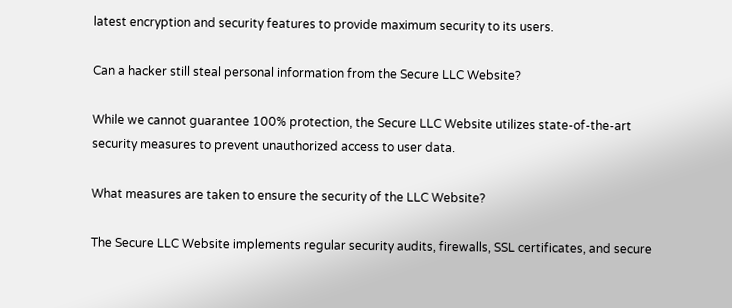latest encryption and security features to provide maximum security to its users.

Can a hacker still steal personal information from the Secure LLC Website?

While we cannot guarantee 100% protection, the Secure LLC Website utilizes state-of-the-art security measures to prevent unauthorized access to user data.

What measures are taken to ensure the security of the LLC Website?

The Secure LLC Website implements regular security audits, firewalls, SSL certificates, and secure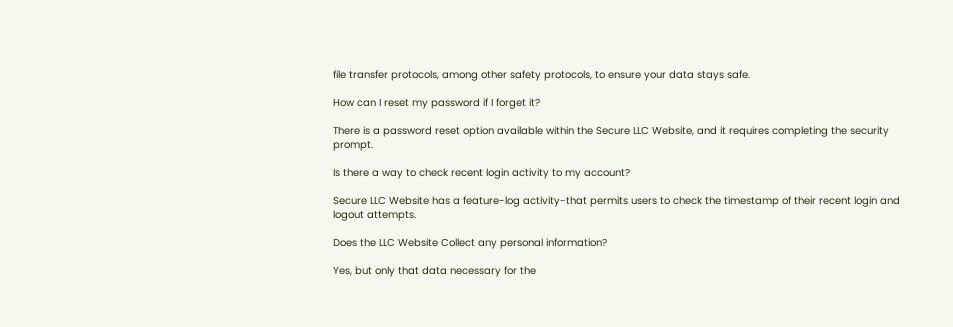file transfer protocols, among other safety protocols, to ensure your data stays safe.

How can I reset my password if I forget it?

There is a password reset option available within the Secure LLC Website, and it requires completing the security prompt.

Is there a way to check recent login activity to my account?

Secure LLC Website has a feature-log activity-that permits users to check the timestamp of their recent login and logout attempts.

Does the LLC Website Collect any personal information?

Yes, but only that data necessary for the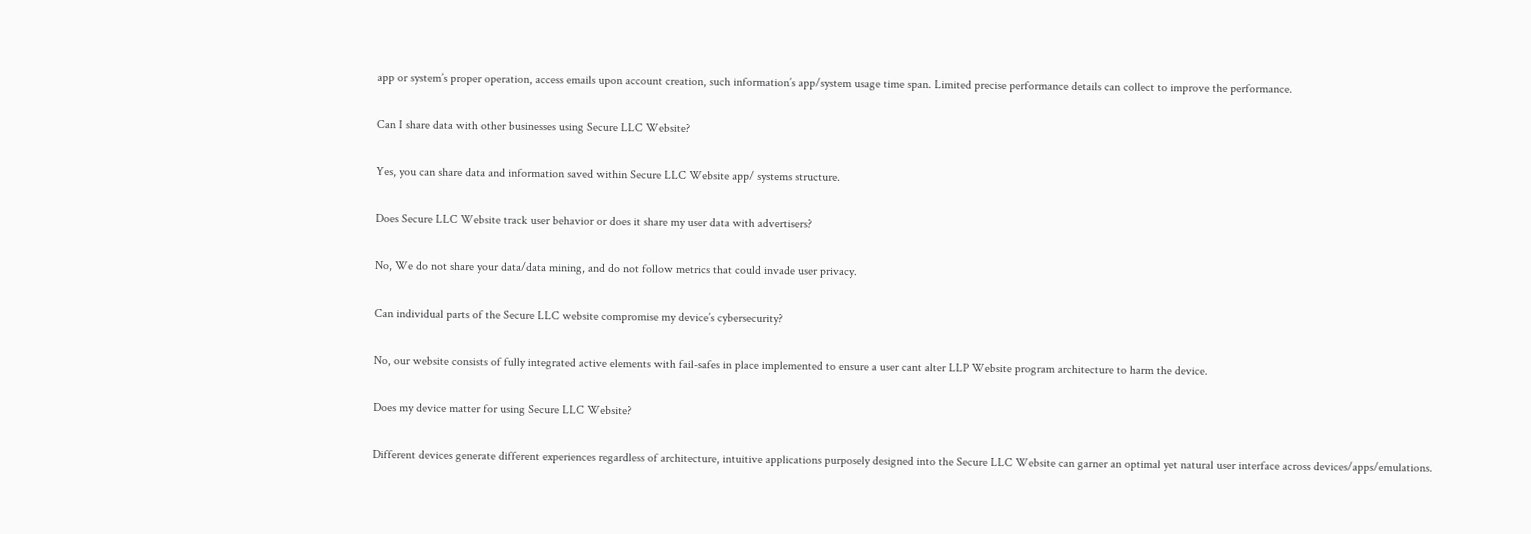app or system’s proper operation, access emails upon account creation, such information’s app/system usage time span. Limited precise performance details can collect to improve the performance.

Can I share data with other businesses using Secure LLC Website?

Yes, you can share data and information saved within Secure LLC Website app/ systems structure.

Does Secure LLC Website track user behavior or does it share my user data with advertisers?

No, We do not share your data/data mining, and do not follow metrics that could invade user privacy.

Can individual parts of the Secure LLC website compromise my device’s cybersecurity?

No, our website consists of fully integrated active elements with fail-safes in place implemented to ensure a user cant alter LLP Website program architecture to harm the device.

Does my device matter for using Secure LLC Website?

Different devices generate different experiences regardless of architecture, intuitive applications purposely designed into the Secure LLC Website can garner an optimal yet natural user interface across devices/apps/emulations.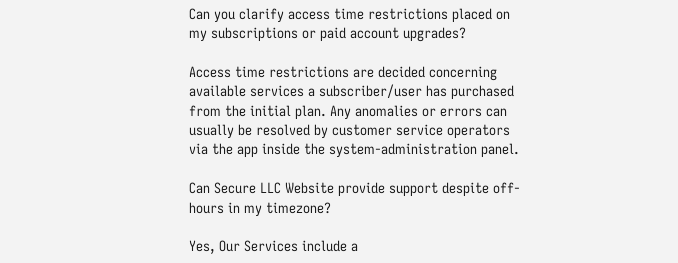Can you clarify access time restrictions placed on my subscriptions or paid account upgrades?

Access time restrictions are decided concerning available services a subscriber/user has purchased from the initial plan. Any anomalies or errors can usually be resolved by customer service operators via the app inside the system-administration panel.

Can Secure LLC Website provide support despite off-hours in my timezone?

Yes, Our Services include a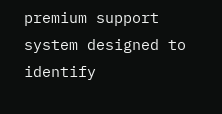premium support system designed to identify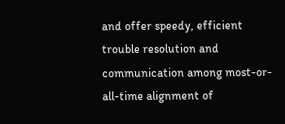and offer speedy, efficient trouble resolution and communication among most-or-all-time alignment of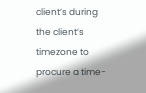client’s during the client’s timezone to procure a time-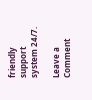friendly support system 24/7.

Leave a Comment